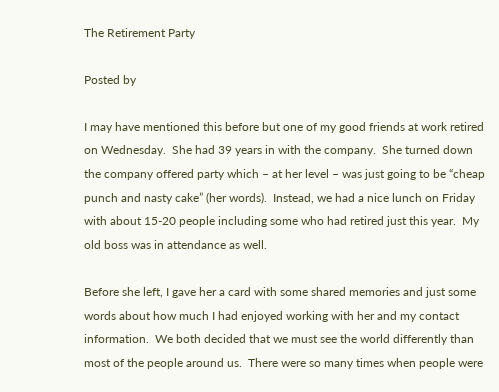The Retirement Party

Posted by

I may have mentioned this before but one of my good friends at work retired on Wednesday.  She had 39 years in with the company.  She turned down the company offered party which – at her level – was just going to be “cheap punch and nasty cake” (her words).  Instead, we had a nice lunch on Friday with about 15-20 people including some who had retired just this year.  My old boss was in attendance as well.

Before she left, I gave her a card with some shared memories and just some words about how much I had enjoyed working with her and my contact information.  We both decided that we must see the world differently than most of the people around us.  There were so many times when people were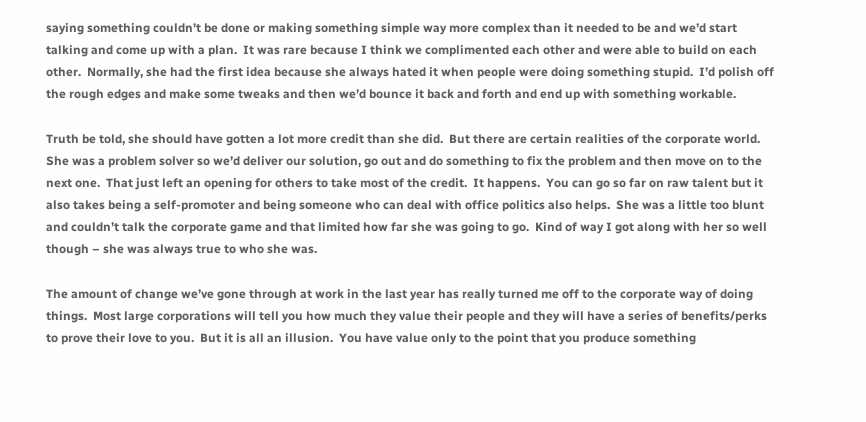saying something couldn’t be done or making something simple way more complex than it needed to be and we’d start talking and come up with a plan.  It was rare because I think we complimented each other and were able to build on each other.  Normally, she had the first idea because she always hated it when people were doing something stupid.  I’d polish off the rough edges and make some tweaks and then we’d bounce it back and forth and end up with something workable.

Truth be told, she should have gotten a lot more credit than she did.  But there are certain realities of the corporate world.  She was a problem solver so we’d deliver our solution, go out and do something to fix the problem and then move on to the next one.  That just left an opening for others to take most of the credit.  It happens.  You can go so far on raw talent but it also takes being a self-promoter and being someone who can deal with office politics also helps.  She was a little too blunt and couldn’t talk the corporate game and that limited how far she was going to go.  Kind of way I got along with her so well though – she was always true to who she was.

The amount of change we’ve gone through at work in the last year has really turned me off to the corporate way of doing things.  Most large corporations will tell you how much they value their people and they will have a series of benefits/perks to prove their love to you.  But it is all an illusion.  You have value only to the point that you produce something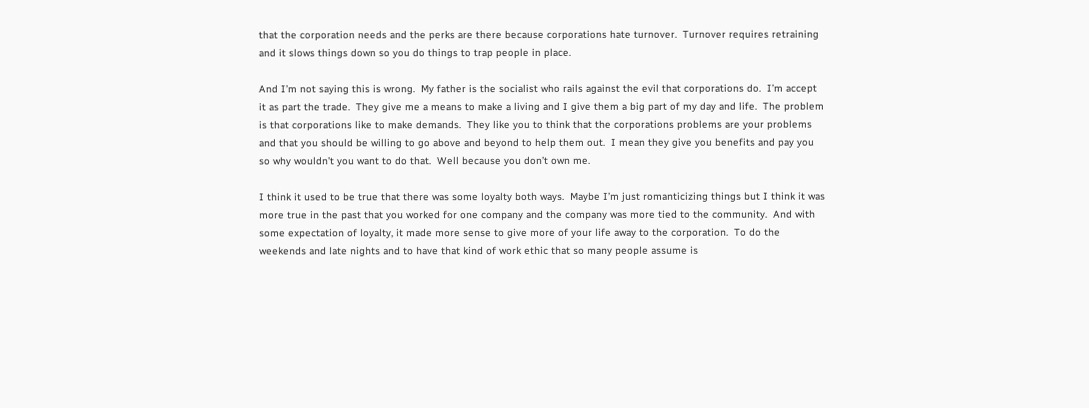that the corporation needs and the perks are there because corporations hate turnover.  Turnover requires retraining and it slows things down so you do things to trap people in place.

And I’m not saying this is wrong.  My father is the socialist who rails against the evil that corporations do.  I’m accept it as part the trade.  They give me a means to make a living and I give them a big part of my day and life.  The problem is that corporations like to make demands.  They like you to think that the corporations problems are your problems and that you should be willing to go above and beyond to help them out.  I mean they give you benefits and pay you so why wouldn’t you want to do that.  Well because you don’t own me.

I think it used to be true that there was some loyalty both ways.  Maybe I’m just romanticizing things but I think it was more true in the past that you worked for one company and the company was more tied to the community.  And with some expectation of loyalty, it made more sense to give more of your life away to the corporation.  To do the weekends and late nights and to have that kind of work ethic that so many people assume is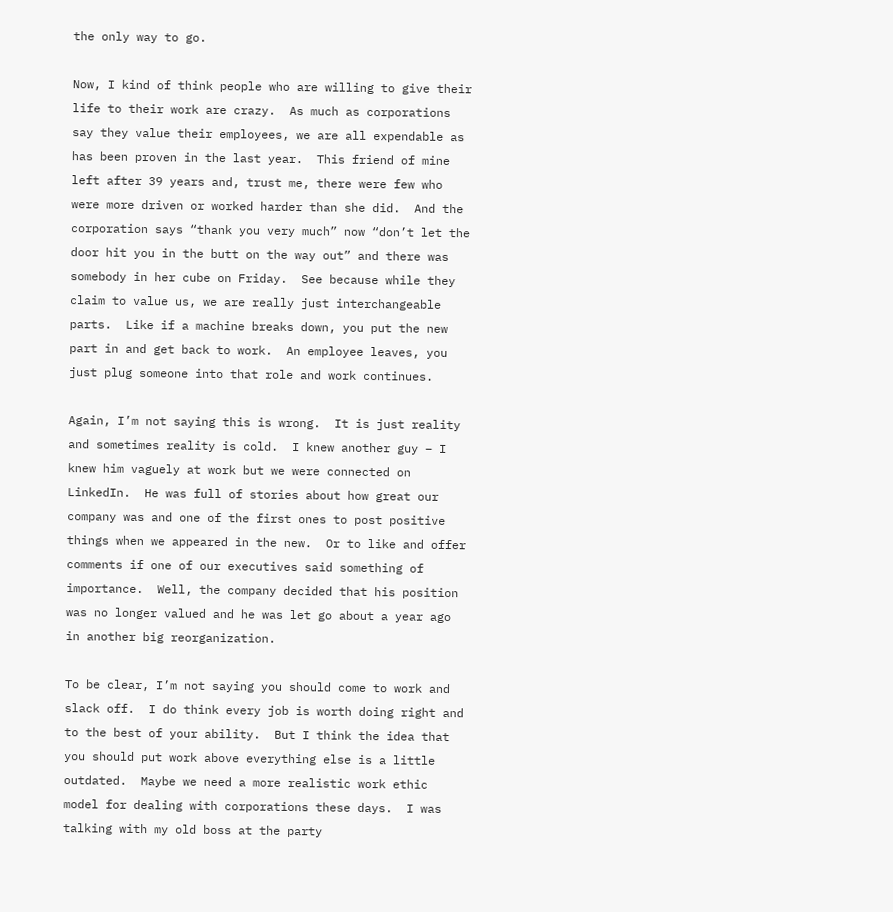the only way to go.

Now, I kind of think people who are willing to give their life to their work are crazy.  As much as corporations say they value their employees, we are all expendable as has been proven in the last year.  This friend of mine left after 39 years and, trust me, there were few who were more driven or worked harder than she did.  And the corporation says “thank you very much” now “don’t let the door hit you in the butt on the way out” and there was somebody in her cube on Friday.  See because while they claim to value us, we are really just interchangeable parts.  Like if a machine breaks down, you put the new part in and get back to work.  An employee leaves, you just plug someone into that role and work continues.

Again, I’m not saying this is wrong.  It is just reality and sometimes reality is cold.  I knew another guy – I knew him vaguely at work but we were connected on LinkedIn.  He was full of stories about how great our company was and one of the first ones to post positive things when we appeared in the new.  Or to like and offer comments if one of our executives said something of importance.  Well, the company decided that his position was no longer valued and he was let go about a year ago in another big reorganization.

To be clear, I’m not saying you should come to work and slack off.  I do think every job is worth doing right and to the best of your ability.  But I think the idea that you should put work above everything else is a little outdated.  Maybe we need a more realistic work ethic model for dealing with corporations these days.  I was talking with my old boss at the party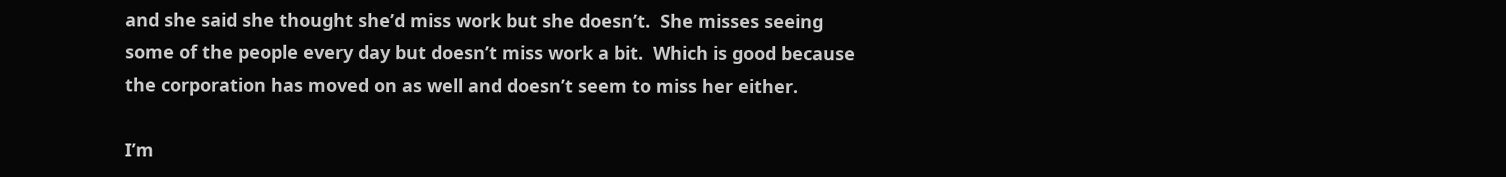and she said she thought she’d miss work but she doesn’t.  She misses seeing some of the people every day but doesn’t miss work a bit.  Which is good because the corporation has moved on as well and doesn’t seem to miss her either.

I’m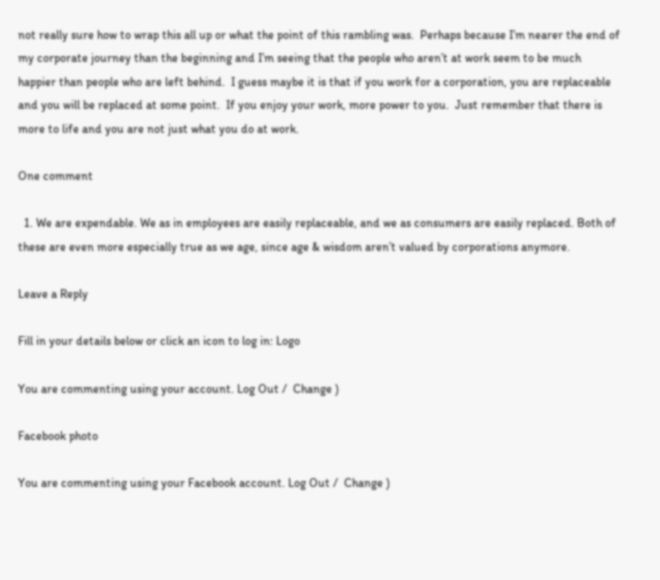not really sure how to wrap this all up or what the point of this rambling was.  Perhaps because I’m nearer the end of my corporate journey than the beginning and I’m seeing that the people who aren’t at work seem to be much happier than people who are left behind.  I guess maybe it is that if you work for a corporation, you are replaceable and you will be replaced at some point.  If you enjoy your work, more power to you.  Just remember that there is more to life and you are not just what you do at work.

One comment

  1. We are expendable. We as in employees are easily replaceable, and we as consumers are easily replaced. Both of these are even more especially true as we age, since age & wisdom aren’t valued by corporations anymore.

Leave a Reply

Fill in your details below or click an icon to log in: Logo

You are commenting using your account. Log Out /  Change )

Facebook photo

You are commenting using your Facebook account. Log Out /  Change )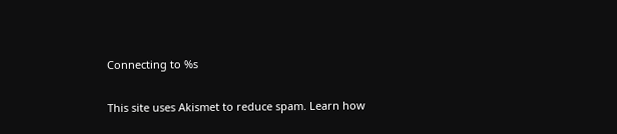Connecting to %s

This site uses Akismet to reduce spam. Learn how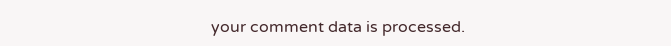your comment data is processed.